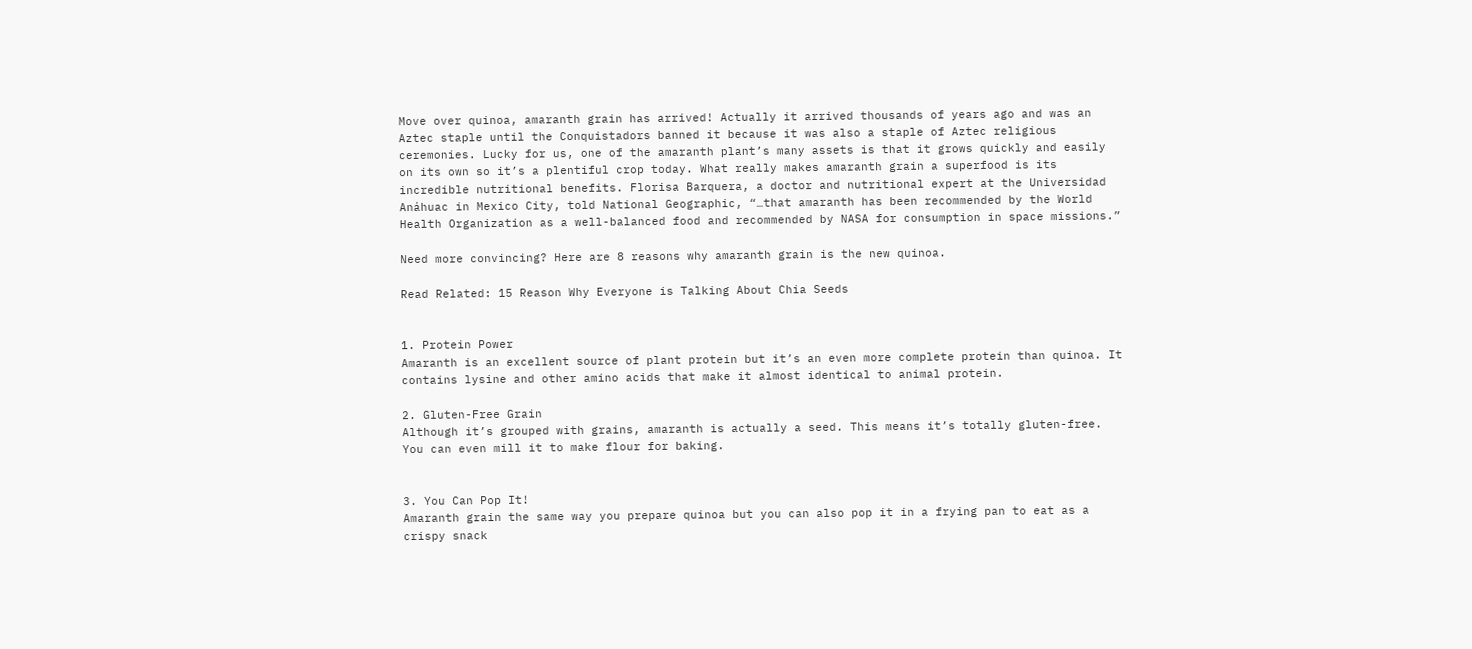Move over quinoa, amaranth grain has arrived! Actually it arrived thousands of years ago and was an Aztec staple until the Conquistadors banned it because it was also a staple of Aztec religious ceremonies. Lucky for us, one of the amaranth plant’s many assets is that it grows quickly and easily on its own so it’s a plentiful crop today. What really makes amaranth grain a superfood is its incredible nutritional benefits. Florisa Barquera, a doctor and nutritional expert at the Universidad Anáhuac in Mexico City, told National Geographic, “…that amaranth has been recommended by the World Health Organization as a well-balanced food and recommended by NASA for consumption in space missions.”

Need more convincing? Here are 8 reasons why amaranth grain is the new quinoa.

Read Related: 15 Reason Why Everyone is Talking About Chia Seeds


1. Protein Power
Amaranth is an excellent source of plant protein but it’s an even more complete protein than quinoa. It contains lysine and other amino acids that make it almost identical to animal protein.

2. Gluten-Free Grain
Although it’s grouped with grains, amaranth is actually a seed. This means it’s totally gluten-free. You can even mill it to make flour for baking.


3. You Can Pop It!
Amaranth grain the same way you prepare quinoa but you can also pop it in a frying pan to eat as a crispy snack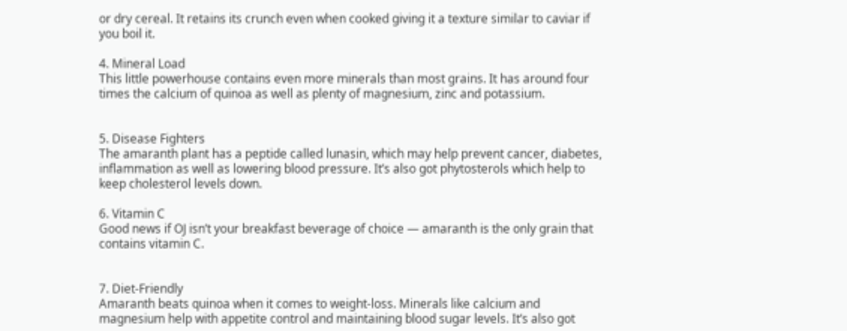or dry cereal. It retains its crunch even when cooked giving it a texture similar to caviar if you boil it.

4. Mineral Load
This little powerhouse contains even more minerals than most grains. It has around four times the calcium of quinoa as well as plenty of magnesium, zinc and potassium.


5. Disease Fighters
The amaranth plant has a peptide called lunasin, which may help prevent cancer, diabetes, inflammation as well as lowering blood pressure. It’s also got phytosterols which help to keep cholesterol levels down.

6. Vitamin C
Good news if OJ isn’t your breakfast beverage of choice — amaranth is the only grain that contains vitamin C.


7. Diet-Friendly
Amaranth beats quinoa when it comes to weight-loss. Minerals like calcium and magnesium help with appetite control and maintaining blood sugar levels. It’s also got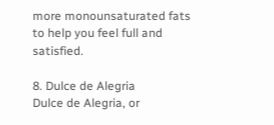more monounsaturated fats to help you feel full and satisfied.

8. Dulce de Alegria
Dulce de Alegria, or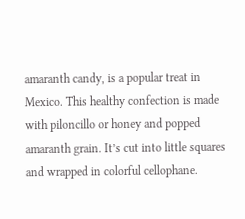amaranth candy, is a popular treat in Mexico. This healthy confection is made with piloncillo or honey and popped amaranth grain. It’s cut into little squares and wrapped in colorful cellophane.